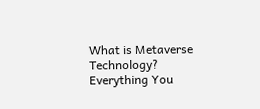What is Metaverse Technology? Everything You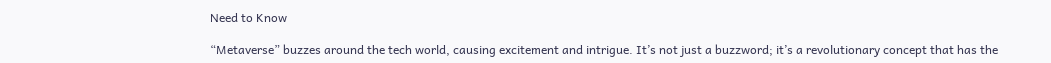Need to Know

“Metaverse” buzzes around the tech world, causing excitement and intrigue. It’s not just a buzzword; it’s a revolutionary concept that has the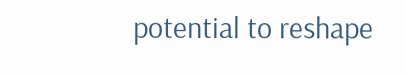potential to reshape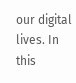our digital lives. In this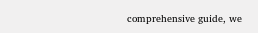comprehensive guide, we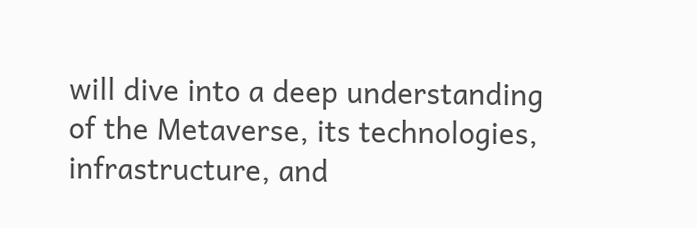will dive into a deep understanding of the Metaverse, its technologies, infrastructure, and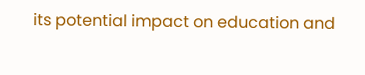its potential impact on education and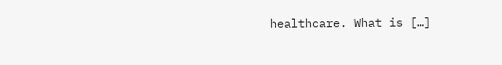healthcare. What is […]